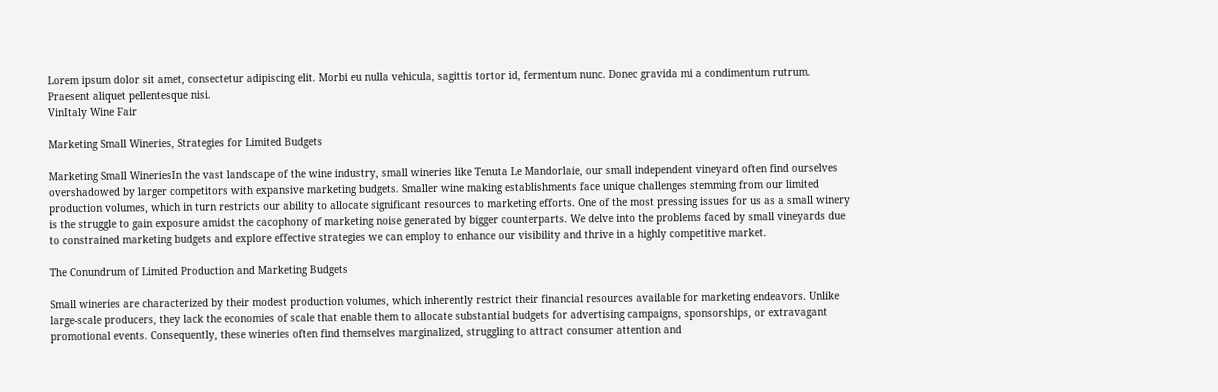Lorem ipsum dolor sit amet, consectetur adipiscing elit. Morbi eu nulla vehicula, sagittis tortor id, fermentum nunc. Donec gravida mi a condimentum rutrum. Praesent aliquet pellentesque nisi.
VinItaly Wine Fair

Marketing Small Wineries, Strategies for Limited Budgets

Marketing Small WineriesIn the vast landscape of the wine industry, small wineries like Tenuta Le Mandorlaie, our small independent vineyard often find ourselves overshadowed by larger competitors with expansive marketing budgets. Smaller wine making establishments face unique challenges stemming from our limited production volumes, which in turn restricts our ability to allocate significant resources to marketing efforts. One of the most pressing issues for us as a small winery is the struggle to gain exposure amidst the cacophony of marketing noise generated by bigger counterparts. We delve into the problems faced by small vineyards due to constrained marketing budgets and explore effective strategies we can employ to enhance our visibility and thrive in a highly competitive market.

The Conundrum of Limited Production and Marketing Budgets

Small wineries are characterized by their modest production volumes, which inherently restrict their financial resources available for marketing endeavors. Unlike large-scale producers, they lack the economies of scale that enable them to allocate substantial budgets for advertising campaigns, sponsorships, or extravagant promotional events. Consequently, these wineries often find themselves marginalized, struggling to attract consumer attention and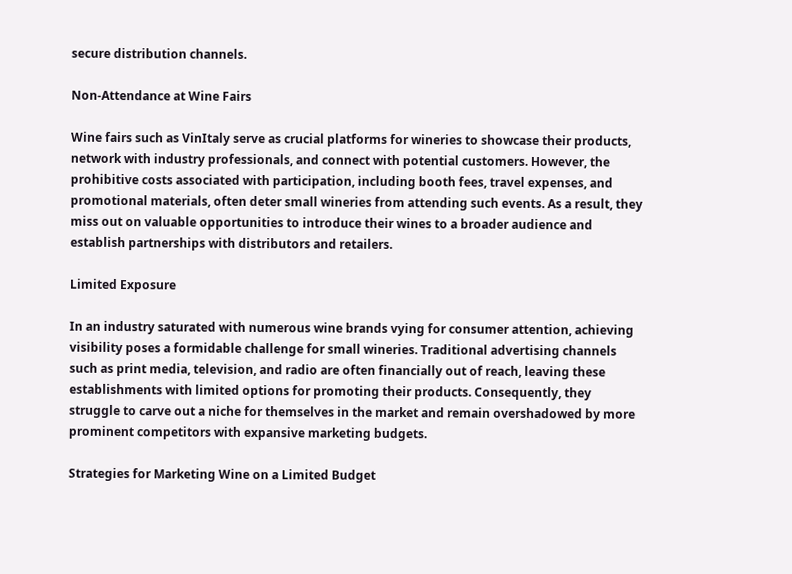secure distribution channels.

Non-Attendance at Wine Fairs

Wine fairs such as VinItaly serve as crucial platforms for wineries to showcase their products, network with industry professionals, and connect with potential customers. However, the prohibitive costs associated with participation, including booth fees, travel expenses, and promotional materials, often deter small wineries from attending such events. As a result, they miss out on valuable opportunities to introduce their wines to a broader audience and establish partnerships with distributors and retailers.

Limited Exposure

In an industry saturated with numerous wine brands vying for consumer attention, achieving visibility poses a formidable challenge for small wineries. Traditional advertising channels such as print media, television, and radio are often financially out of reach, leaving these establishments with limited options for promoting their products. Consequently, they struggle to carve out a niche for themselves in the market and remain overshadowed by more prominent competitors with expansive marketing budgets.

Strategies for Marketing Wine on a Limited Budget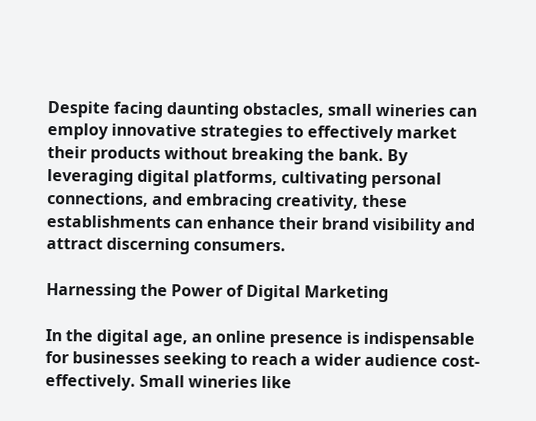Despite facing daunting obstacles, small wineries can employ innovative strategies to effectively market their products without breaking the bank. By leveraging digital platforms, cultivating personal connections, and embracing creativity, these establishments can enhance their brand visibility and attract discerning consumers.

Harnessing the Power of Digital Marketing

In the digital age, an online presence is indispensable for businesses seeking to reach a wider audience cost-effectively. Small wineries like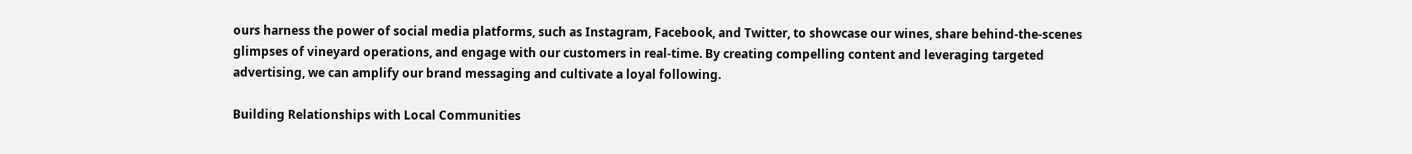ours harness the power of social media platforms, such as Instagram, Facebook, and Twitter, to showcase our wines, share behind-the-scenes glimpses of vineyard operations, and engage with our customers in real-time. By creating compelling content and leveraging targeted advertising, we can amplify our brand messaging and cultivate a loyal following.

Building Relationships with Local Communities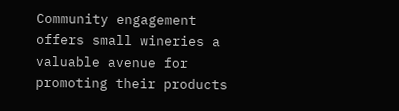Community engagement offers small wineries a valuable avenue for promoting their products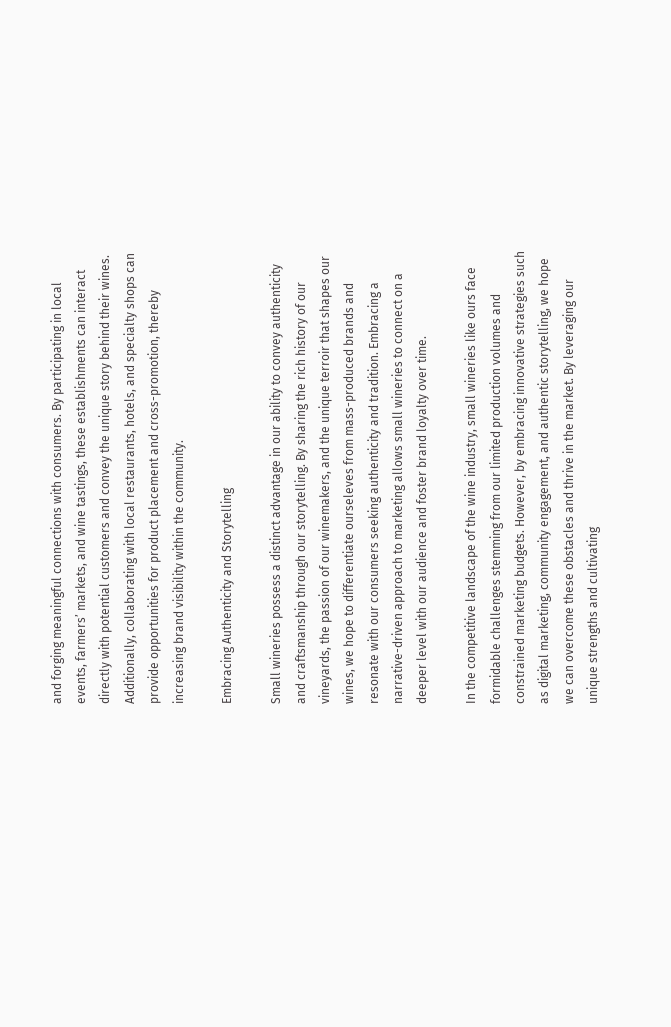and forging meaningful connections with consumers. By participating in local events, farmers’ markets, and wine tastings, these establishments can interact directly with potential customers and convey the unique story behind their wines. Additionally, collaborating with local restaurants, hotels, and specialty shops can provide opportunities for product placement and cross-promotion, thereby increasing brand visibility within the community.

Embracing Authenticity and Storytelling

Small wineries possess a distinct advantage in our ability to convey authenticity and craftsmanship through our storytelling. By sharing the rich history of our vineyards, the passion of our winemakers, and the unique terroir that shapes our wines, we hope to differentiate ourseleves from mass-produced brands and resonate with our consumers seeking authenticity and tradition. Embracing a narrative-driven approach to marketing allows small wineries to connect on a deeper level with our audience and foster brand loyalty over time.

In the competitive landscape of the wine industry, small wineries like ours face formidable challenges stemming from our limited production volumes and constrained marketing budgets. However, by embracing innovative strategies such as digital marketing, community engagement, and authentic storytelling, we hope we can overcome these obstacles and thrive in the market. By leveraging our unique strengths and cultivating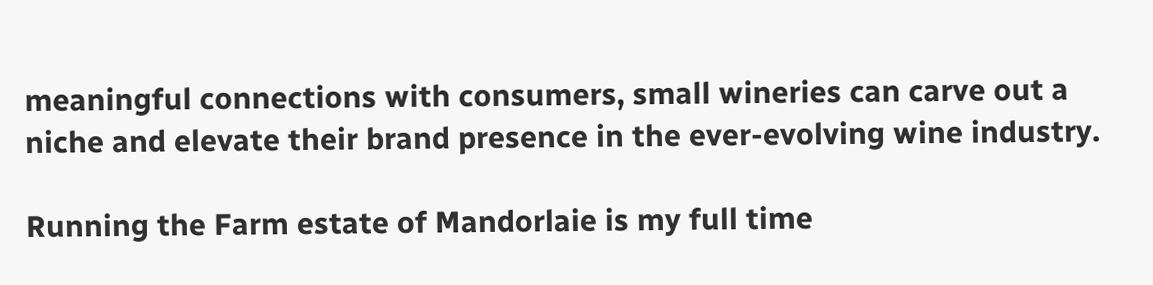meaningful connections with consumers, small wineries can carve out a niche and elevate their brand presence in the ever-evolving wine industry.

Running the Farm estate of Mandorlaie is my full time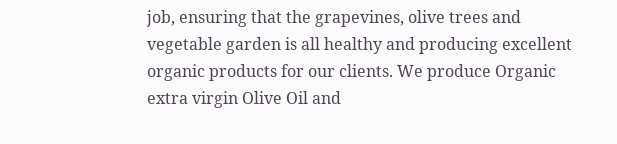job, ensuring that the grapevines, olive trees and vegetable garden is all healthy and producing excellent organic products for our clients. We produce Organic extra virgin Olive Oil and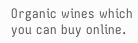Organic wines which you can buy online.